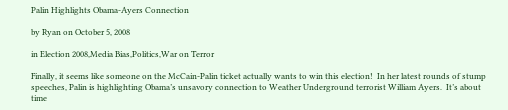Palin Highlights Obama-Ayers Connection

by Ryan on October 5, 2008

in Election 2008,Media Bias,Politics,War on Terror

Finally, it seems like someone on the McCain-Palin ticket actually wants to win this election!  In her latest rounds of stump speeches, Palin is highlighting Obama’s unsavory connection to Weather Underground terrorist William Ayers.  It’s about time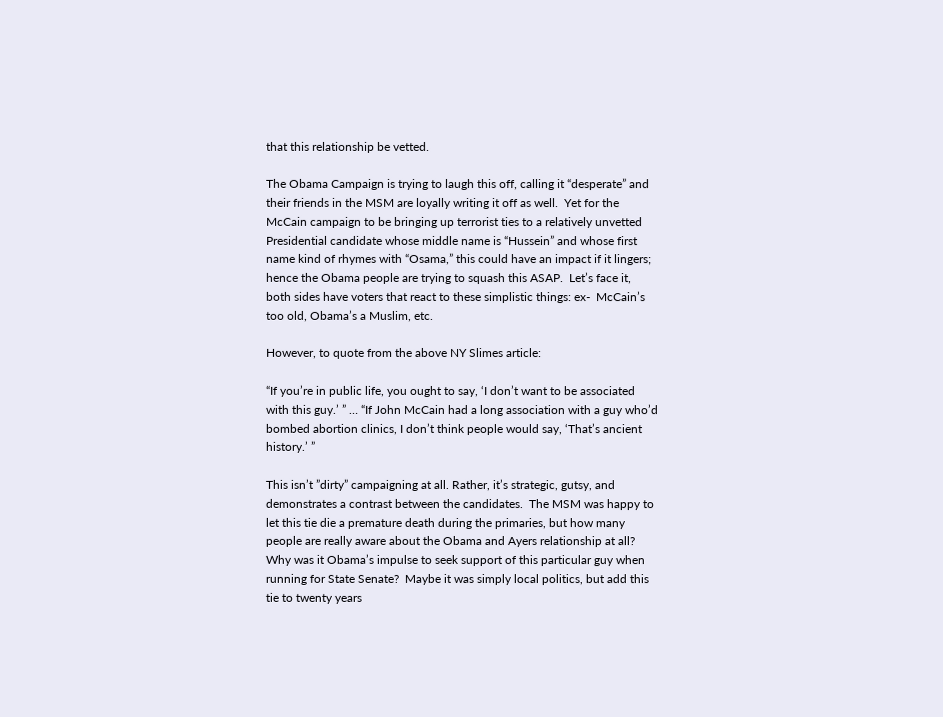that this relationship be vetted.

The Obama Campaign is trying to laugh this off, calling it “desperate” and their friends in the MSM are loyally writing it off as well.  Yet for the McCain campaign to be bringing up terrorist ties to a relatively unvetted Presidential candidate whose middle name is “Hussein” and whose first name kind of rhymes with “Osama,” this could have an impact if it lingers; hence the Obama people are trying to squash this ASAP.  Let’s face it, both sides have voters that react to these simplistic things: ex-  McCain’s too old, Obama’s a Muslim, etc.

However, to quote from the above NY Slimes article:

“If you’re in public life, you ought to say, ‘I don’t want to be associated with this guy.’ ” … “If John McCain had a long association with a guy who’d bombed abortion clinics, I don’t think people would say, ‘That’s ancient history.’ ”

This isn’t ”dirty” campaigning at all. Rather, it’s strategic, gutsy, and demonstrates a contrast between the candidates.  The MSM was happy to let this tie die a premature death during the primaries, but how many people are really aware about the Obama and Ayers relationship at all?  Why was it Obama’s impulse to seek support of this particular guy when running for State Senate?  Maybe it was simply local politics, but add this tie to twenty years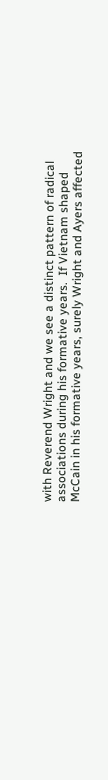with Reverend Wright and we see a distinct pattern of radical associations during his formative years.  If Vietnam shaped McCain in his formative years, surely Wright and Ayers affected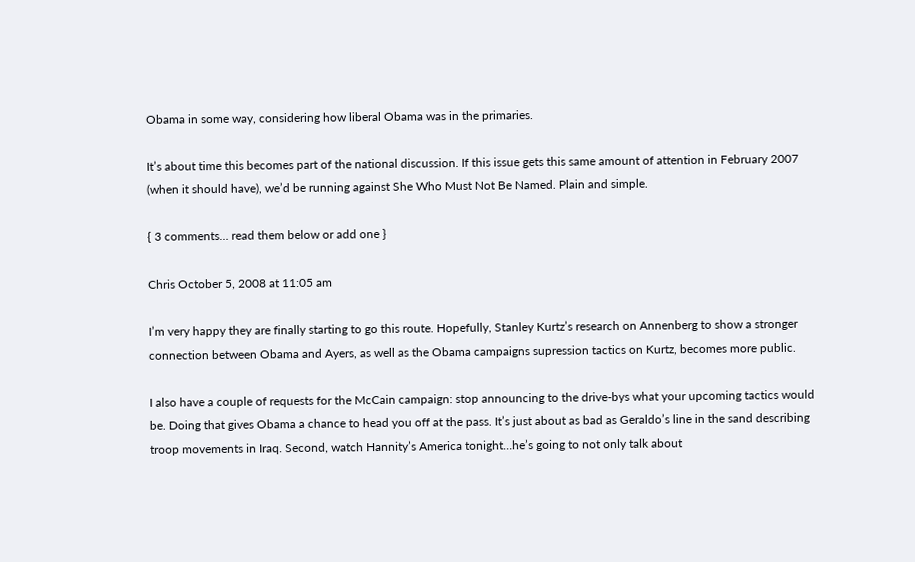Obama in some way, considering how liberal Obama was in the primaries.

It’s about time this becomes part of the national discussion. If this issue gets this same amount of attention in February 2007 (when it should have), we’d be running against She Who Must Not Be Named. Plain and simple.

{ 3 comments… read them below or add one }

Chris October 5, 2008 at 11:05 am

I’m very happy they are finally starting to go this route. Hopefully, Stanley Kurtz’s research on Annenberg to show a stronger connection between Obama and Ayers, as well as the Obama campaigns supression tactics on Kurtz, becomes more public.

I also have a couple of requests for the McCain campaign: stop announcing to the drive-bys what your upcoming tactics would be. Doing that gives Obama a chance to head you off at the pass. It’s just about as bad as Geraldo’s line in the sand describing troop movements in Iraq. Second, watch Hannity’s America tonight…he’s going to not only talk about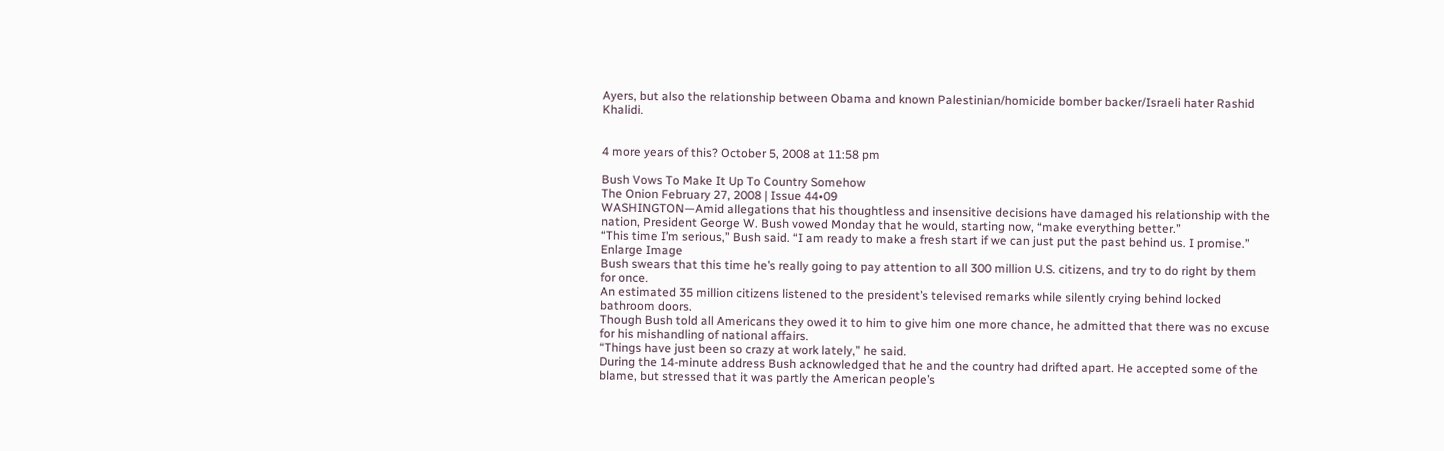Ayers, but also the relationship between Obama and known Palestinian/homicide bomber backer/Israeli hater Rashid Khalidi.


4 more years of this? October 5, 2008 at 11:58 pm

Bush Vows To Make It Up To Country Somehow
The Onion February 27, 2008 | Issue 44•09
WASHINGTON—Amid allegations that his thoughtless and insensitive decisions have damaged his relationship with the nation, President George W. Bush vowed Monday that he would, starting now, “make everything better.”
“This time I’m serious,” Bush said. “I am ready to make a fresh start if we can just put the past behind us. I promise.”
Enlarge Image
Bush swears that this time he’s really going to pay attention to all 300 million U.S. citizens, and try to do right by them for once.
An estimated 35 million citizens listened to the president’s televised remarks while silently crying behind locked bathroom doors.
Though Bush told all Americans they owed it to him to give him one more chance, he admitted that there was no excuse for his mishandling of national affairs.
“Things have just been so crazy at work lately,” he said.
During the 14-minute address Bush acknowledged that he and the country had drifted apart. He accepted some of the blame, but stressed that it was partly the American people’s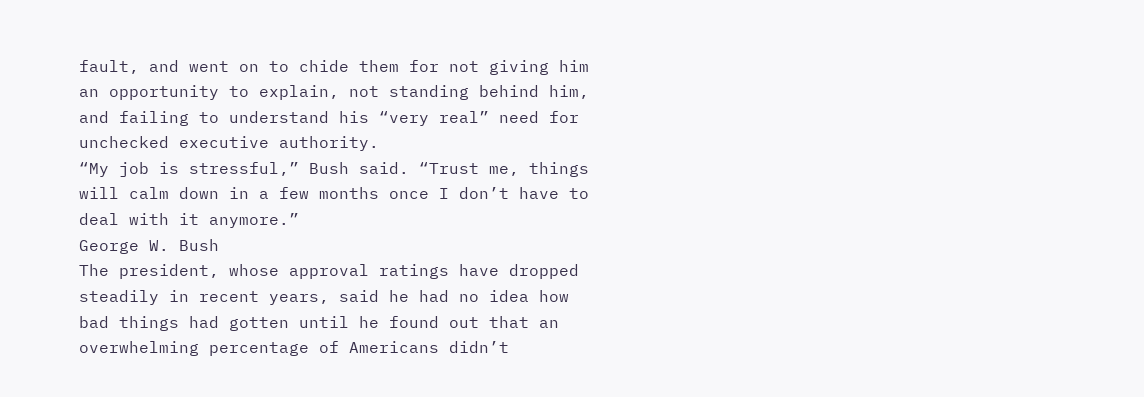fault, and went on to chide them for not giving him an opportunity to explain, not standing behind him, and failing to understand his “very real” need for unchecked executive authority.
“My job is stressful,” Bush said. “Trust me, things will calm down in a few months once I don’t have to deal with it anymore.”
George W. Bush
The president, whose approval ratings have dropped steadily in recent years, said he had no idea how bad things had gotten until he found out that an overwhelming percentage of Americans didn’t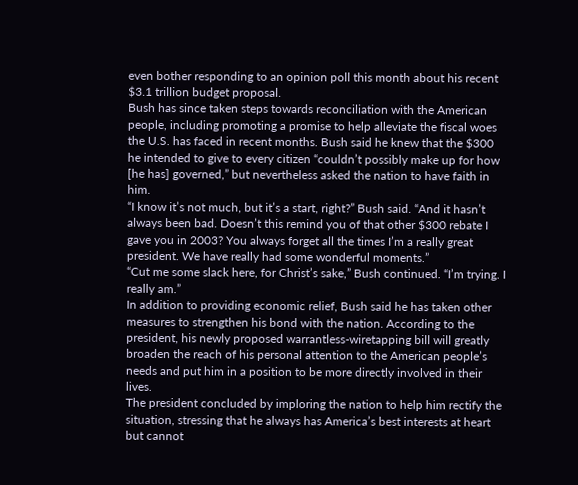even bother responding to an opinion poll this month about his recent $3.1 trillion budget proposal.
Bush has since taken steps towards reconciliation with the American people, including promoting a promise to help alleviate the fiscal woes the U.S. has faced in recent months. Bush said he knew that the $300 he intended to give to every citizen “couldn’t possibly make up for how [he has] governed,” but nevertheless asked the nation to have faith in him.
“I know it’s not much, but it’s a start, right?” Bush said. “And it hasn’t always been bad. Doesn’t this remind you of that other $300 rebate I gave you in 2003? You always forget all the times I’m a really great president. We have really had some wonderful moments.”
“Cut me some slack here, for Christ’s sake,” Bush continued. “I’m trying. I really am.”
In addition to providing economic relief, Bush said he has taken other measures to strengthen his bond with the nation. According to the president, his newly proposed warrantless-wiretapping bill will greatly broaden the reach of his personal attention to the American people’s needs and put him in a position to be more directly involved in their lives.
The president concluded by imploring the nation to help him rectify the situation, stressing that he always has America’s best interests at heart but cannot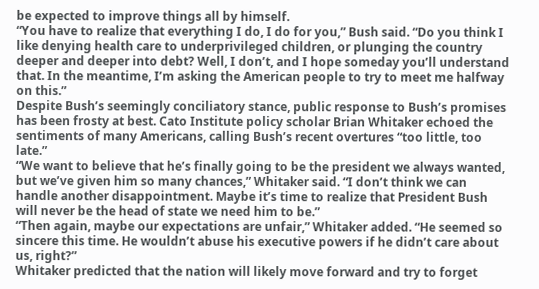be expected to improve things all by himself.
“You have to realize that everything I do, I do for you,” Bush said. “Do you think I like denying health care to underprivileged children, or plunging the country deeper and deeper into debt? Well, I don’t, and I hope someday you’ll understand that. In the meantime, I’m asking the American people to try to meet me halfway on this.”
Despite Bush’s seemingly conciliatory stance, public response to Bush’s promises has been frosty at best. Cato Institute policy scholar Brian Whitaker echoed the sentiments of many Americans, calling Bush’s recent overtures “too little, too late.”
“We want to believe that he’s finally going to be the president we always wanted, but we’ve given him so many chances,” Whitaker said. “I don’t think we can handle another disappointment. Maybe it’s time to realize that President Bush will never be the head of state we need him to be.”
“Then again, maybe our expectations are unfair,” Whitaker added. “He seemed so sincere this time. He wouldn’t abuse his executive powers if he didn’t care about us, right?”
Whitaker predicted that the nation will likely move forward and try to forget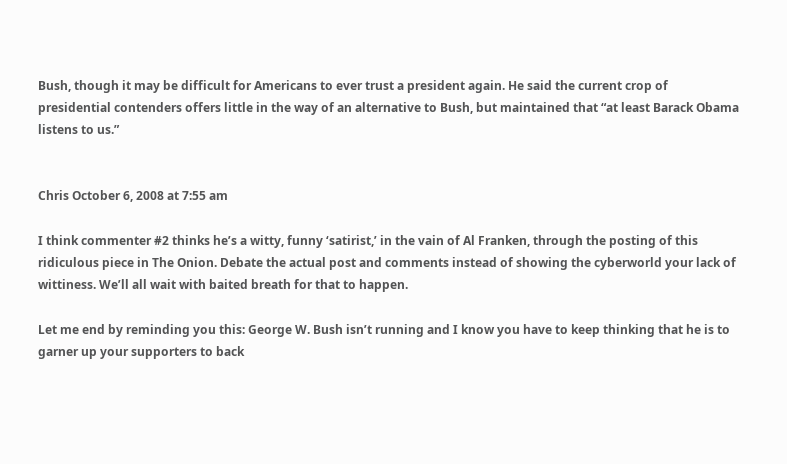Bush, though it may be difficult for Americans to ever trust a president again. He said the current crop of presidential contenders offers little in the way of an alternative to Bush, but maintained that “at least Barack Obama listens to us.”


Chris October 6, 2008 at 7:55 am

I think commenter #2 thinks he’s a witty, funny ‘satirist,’ in the vain of Al Franken, through the posting of this ridiculous piece in The Onion. Debate the actual post and comments instead of showing the cyberworld your lack of wittiness. We’ll all wait with baited breath for that to happen.

Let me end by reminding you this: George W. Bush isn’t running and I know you have to keep thinking that he is to garner up your supporters to back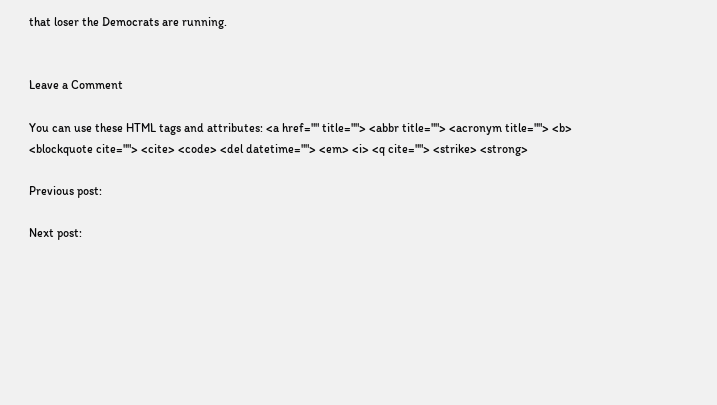that loser the Democrats are running.


Leave a Comment

You can use these HTML tags and attributes: <a href="" title=""> <abbr title=""> <acronym title=""> <b> <blockquote cite=""> <cite> <code> <del datetime=""> <em> <i> <q cite=""> <strike> <strong>

Previous post:

Next post: